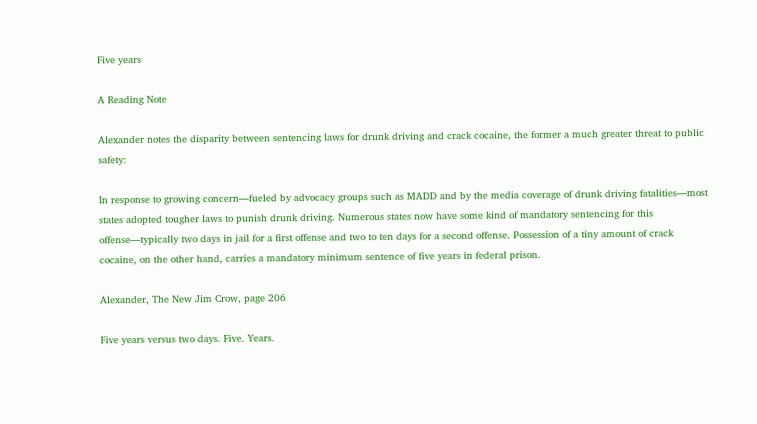Five years

A Reading Note

Alexander notes the disparity between sentencing laws for drunk driving and crack cocaine, the former a much greater threat to public safety:

In response to growing concern—fueled by advocacy groups such as MADD and by the media coverage of drunk driving fatalities—most states adopted tougher laws to punish drunk driving. Numerous states now have some kind of mandatory sentencing for this offense—typically two days in jail for a first offense and two to ten days for a second offense. Possession of a tiny amount of crack cocaine, on the other hand, carries a mandatory minimum sentence of five years in federal prison.

Alexander, The New Jim Crow, page 206

Five years versus two days. Five. Years.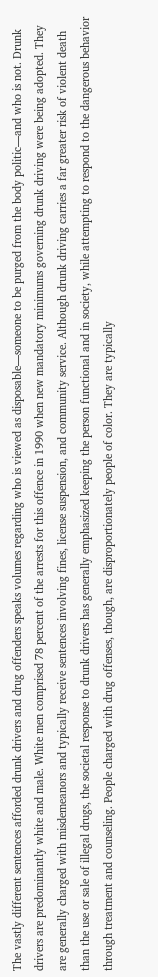The vastly different sentences afforded drunk drivers and drug offenders speaks volumes regarding who is viewed as disposable—someone to be purged from the body politic—and who is not. Drunk drivers are predominantly white and male. White men comprised 78 percent of the arrests for this offence in 1990 when new mandatory minimums governing drunk driving were being adopted. They are generally charged with misdemeanors and typically receive sentences involving fines, license suspension, and community service. Although drunk driving carries a far greater risk of violent death than the use or sale of illegal drugs, the societal response to drunk drivers has generally emphasized keeping the person functional and in society, while attempting to respond to the dangerous behavior through treatment and counseling. People charged with drug offenses, though, are disproportionately people of color. They are typically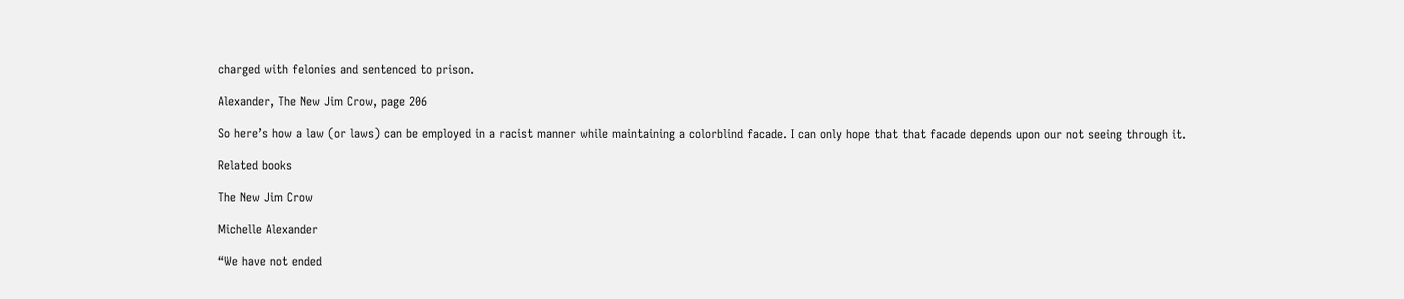charged with felonies and sentenced to prison.

Alexander, The New Jim Crow, page 206

So here’s how a law (or laws) can be employed in a racist manner while maintaining a colorblind facade. I can only hope that that facade depends upon our not seeing through it.

Related books

The New Jim Crow

Michelle Alexander

“We have not ended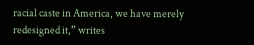racial caste in America, we have merely redesigned it,” writes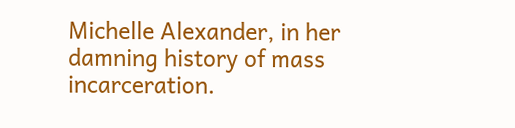Michelle Alexander, in her damning history of mass incarceration.